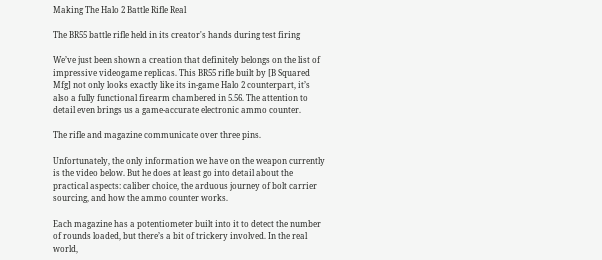Making The Halo 2 Battle Rifle Real

The BR55 battle rifle held in its creator's hands during test firing

We’ve just been shown a creation that definitely belongs on the list of impressive videogame replicas. This BR55 rifle built by [B Squared Mfg] not only looks exactly like its in-game Halo 2 counterpart, it’s also a fully functional firearm chambered in 5.56. The attention to detail even brings us a game-accurate electronic ammo counter.

The rifle and magazine communicate over three pins.

Unfortunately, the only information we have on the weapon currently is the video below. But he does at least go into detail about the practical aspects: caliber choice, the arduous journey of bolt carrier sourcing, and how the ammo counter works.

Each magazine has a potentiometer built into it to detect the number of rounds loaded, but there’s a bit of trickery involved. In the real world,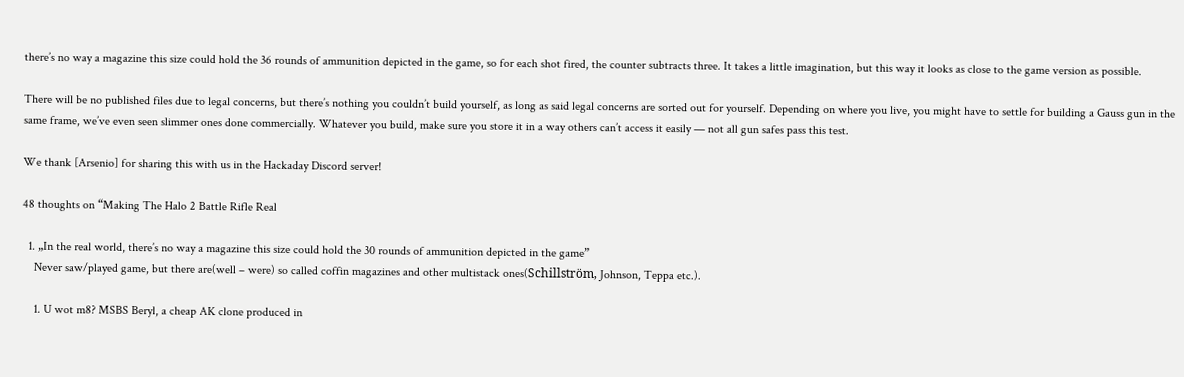there’s no way a magazine this size could hold the 36 rounds of ammunition depicted in the game, so for each shot fired, the counter subtracts three. It takes a little imagination, but this way it looks as close to the game version as possible.

There will be no published files due to legal concerns, but there’s nothing you couldn’t build yourself, as long as said legal concerns are sorted out for yourself. Depending on where you live, you might have to settle for building a Gauss gun in the same frame, we’ve even seen slimmer ones done commercially. Whatever you build, make sure you store it in a way others can’t access it easily — not all gun safes pass this test.

We thank [Arsenio] for sharing this with us in the Hackaday Discord server!

48 thoughts on “Making The Halo 2 Battle Rifle Real

  1. „In the real world, there’s no way a magazine this size could hold the 30 rounds of ammunition depicted in the game”
    Never saw/played game, but there are(well – were) so called coffin magazines and other multistack ones(Schillström, Johnson, Teppa etc.).

    1. U wot m8? MSBS Beryl, a cheap AK clone produced in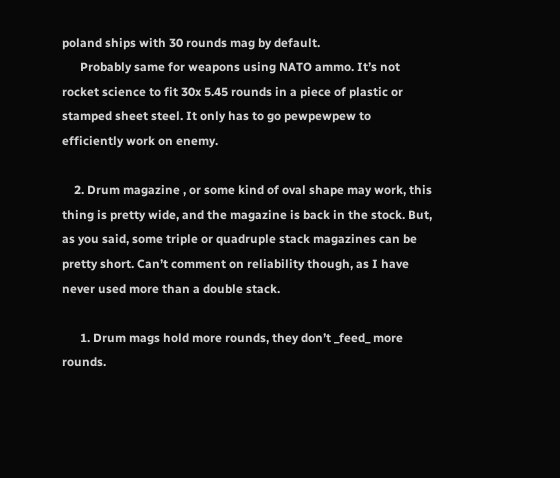poland ships with 30 rounds mag by default.
      Probably same for weapons using NATO ammo. It’s not rocket science to fit 30x 5.45 rounds in a piece of plastic or stamped sheet steel. It only has to go pewpewpew to efficiently work on enemy.

    2. Drum magazine , or some kind of oval shape may work, this thing is pretty wide, and the magazine is back in the stock. But, as you said, some triple or quadruple stack magazines can be pretty short. Can’t comment on reliability though, as I have never used more than a double stack.

      1. Drum mags hold more rounds, they don’t _feed_ more rounds.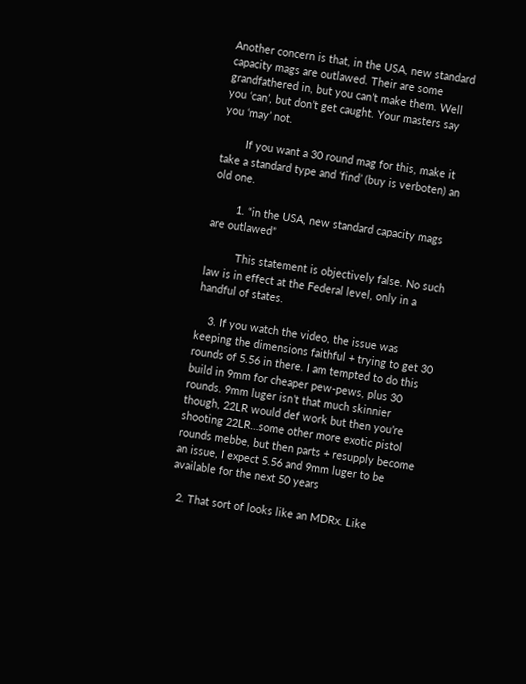Another concern is that, in the USA, new standard capacity mags are outlawed. Their are some grandfathered in, but you can’t make them. Well you ‘can’, but don’t get caught. Your masters say you ‘may’ not.

        If you want a 30 round mag for this, make it take a standard type and ‘find’ (buy is verboten) an old one.

        1. “in the USA, new standard capacity mags are outlawed”

          This statement is objectively false. No such law is in effect at the Federal level, only in a handful of states.

    3. If you watch the video, the issue was keeping the dimensions faithful + trying to get 30 rounds of 5.56 in there. I am tempted to do this build in 9mm for cheaper pew-pews, plus 30 rounds. 9mm luger isn’t that much skinnier though, 22LR would def work but then you’re shooting 22LR…some other more exotic pistol rounds mebbe, but then parts + resupply become an issue, I expect 5.56 and 9mm luger to be available for the next 50 years

  2. That sort of looks like an MDRx. Like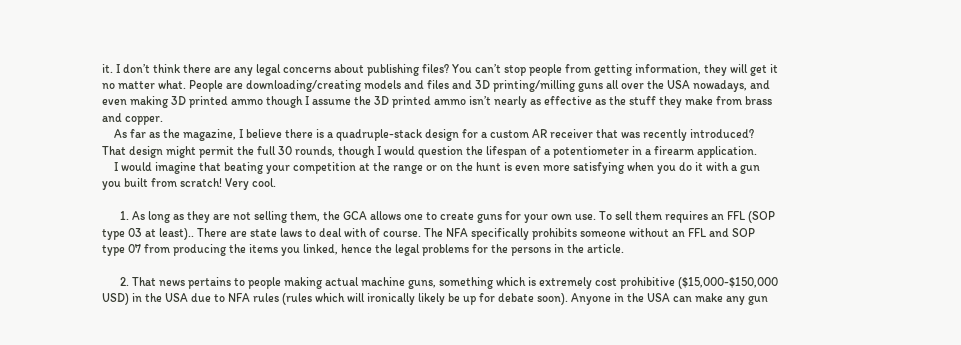it. I don’t think there are any legal concerns about publishing files? You can’t stop people from getting information, they will get it no matter what. People are downloading/creating models and files and 3D printing/milling guns all over the USA nowadays, and even making 3D printed ammo though I assume the 3D printed ammo isn’t nearly as effective as the stuff they make from brass and copper.
    As far as the magazine, I believe there is a quadruple-stack design for a custom AR receiver that was recently introduced? That design might permit the full 30 rounds, though I would question the lifespan of a potentiometer in a firearm application.
    I would imagine that beating your competition at the range or on the hunt is even more satisfying when you do it with a gun you built from scratch! Very cool.

      1. As long as they are not selling them, the GCA allows one to create guns for your own use. To sell them requires an FFL (SOP type 03 at least).. There are state laws to deal with of course. The NFA specifically prohibits someone without an FFL and SOP type 07 from producing the items you linked, hence the legal problems for the persons in the article.

      2. That news pertains to people making actual machine guns, something which is extremely cost prohibitive ($15,000-$150,000 USD) in the USA due to NFA rules (rules which will ironically likely be up for debate soon). Anyone in the USA can make any gun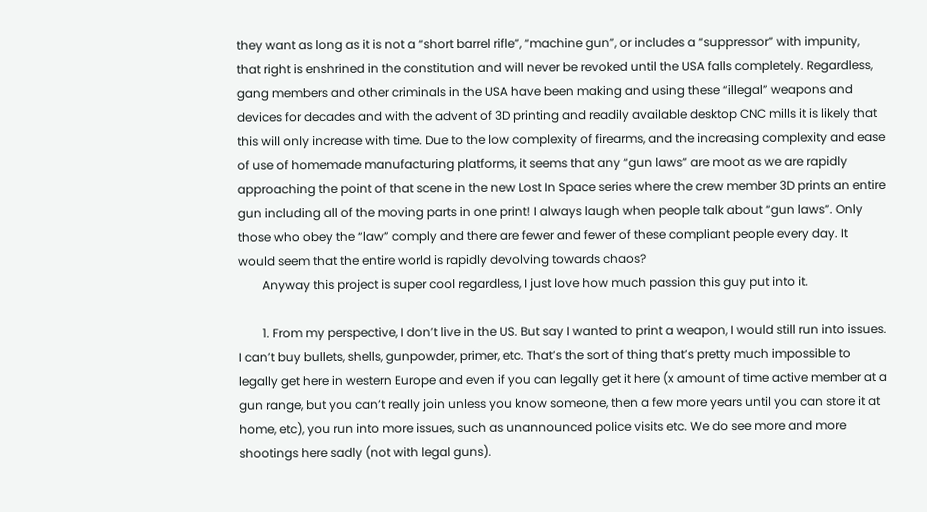they want as long as it is not a “short barrel rifle”, “machine gun”, or includes a “suppressor” with impunity, that right is enshrined in the constitution and will never be revoked until the USA falls completely. Regardless, gang members and other criminals in the USA have been making and using these “illegal” weapons and devices for decades and with the advent of 3D printing and readily available desktop CNC mills it is likely that this will only increase with time. Due to the low complexity of firearms, and the increasing complexity and ease of use of homemade manufacturing platforms, it seems that any “gun laws” are moot as we are rapidly approaching the point of that scene in the new Lost In Space series where the crew member 3D prints an entire gun including all of the moving parts in one print! I always laugh when people talk about “gun laws”. Only those who obey the “law” comply and there are fewer and fewer of these compliant people every day. It would seem that the entire world is rapidly devolving towards chaos?
        Anyway this project is super cool regardless, I just love how much passion this guy put into it.

        1. From my perspective, I don’t live in the US. But say I wanted to print a weapon, I would still run into issues. I can’t buy bullets, shells, gunpowder, primer, etc. That’s the sort of thing that’s pretty much impossible to legally get here in western Europe and even if you can legally get it here (x amount of time active member at a gun range, but you can’t really join unless you know someone, then a few more years until you can store it at home, etc), you run into more issues, such as unannounced police visits etc. We do see more and more shootings here sadly (not with legal guns).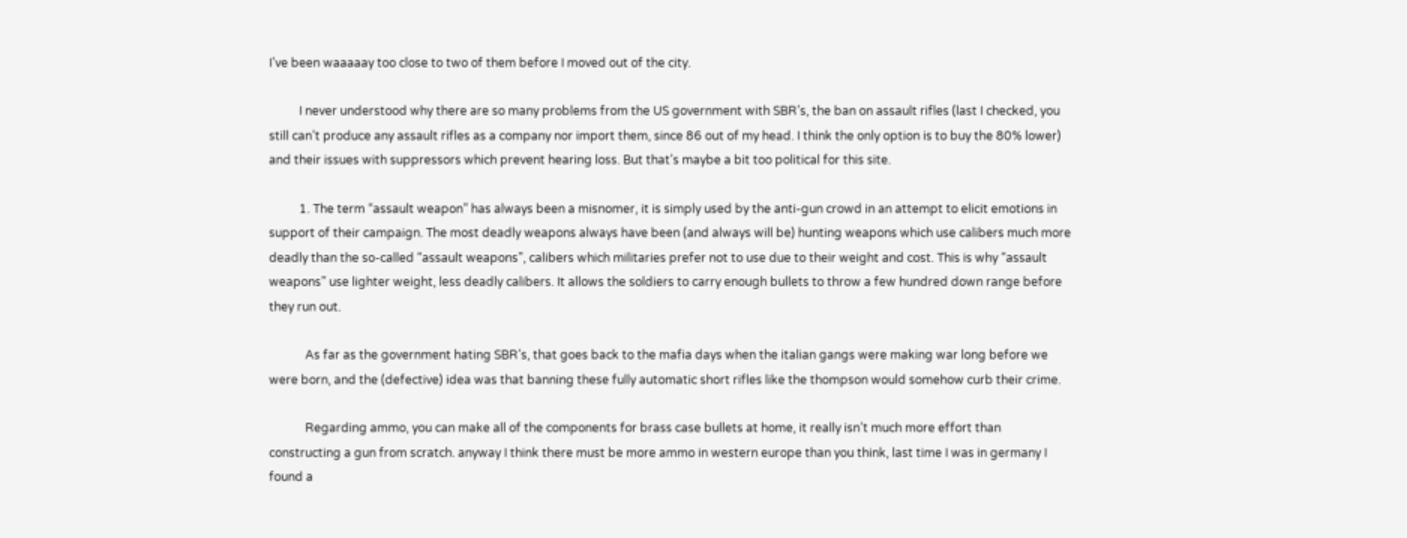I’ve been waaaaay too close to two of them before I moved out of the city.

          I never understood why there are so many problems from the US government with SBR’s, the ban on assault rifles (last I checked, you still can’t produce any assault rifles as a company nor import them, since 86 out of my head. I think the only option is to buy the 80% lower) and their issues with suppressors which prevent hearing loss. But that’s maybe a bit too political for this site.

          1. The term “assault weapon” has always been a misnomer, it is simply used by the anti-gun crowd in an attempt to elicit emotions in support of their campaign. The most deadly weapons always have been (and always will be) hunting weapons which use calibers much more deadly than the so-called “assault weapons”, calibers which militaries prefer not to use due to their weight and cost. This is why “assault weapons” use lighter weight, less deadly calibers. It allows the soldiers to carry enough bullets to throw a few hundred down range before they run out.

            As far as the government hating SBR’s, that goes back to the mafia days when the italian gangs were making war long before we were born, and the (defective) idea was that banning these fully automatic short rifles like the thompson would somehow curb their crime.

            Regarding ammo, you can make all of the components for brass case bullets at home, it really isn’t much more effort than constructing a gun from scratch. anyway I think there must be more ammo in western europe than you think, last time I was in germany I found a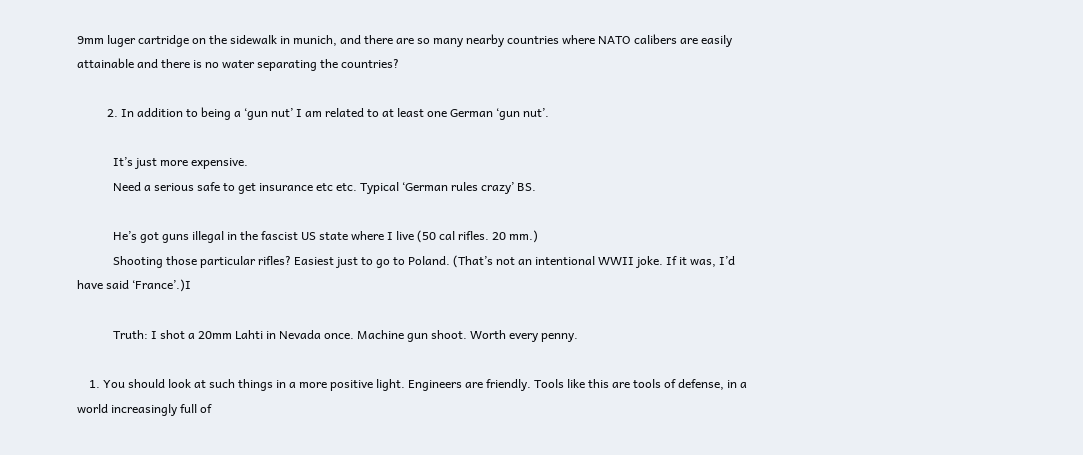9mm luger cartridge on the sidewalk in munich, and there are so many nearby countries where NATO calibers are easily attainable and there is no water separating the countries?

          2. In addition to being a ‘gun nut’ I am related to at least one German ‘gun nut’.

            It’s just more expensive.
            Need a serious safe to get insurance etc etc. Typical ‘German rules crazy’ BS.

            He’s got guns illegal in the fascist US state where I live (50 cal rifles. 20 mm.)
            Shooting those particular rifles? Easiest just to go to Poland. (That’s not an intentional WWII joke. If it was, I’d have said ‘France’.)I

            Truth: I shot a 20mm Lahti in Nevada once. Machine gun shoot. Worth every penny.

    1. You should look at such things in a more positive light. Engineers are friendly. Tools like this are tools of defense, in a world increasingly full of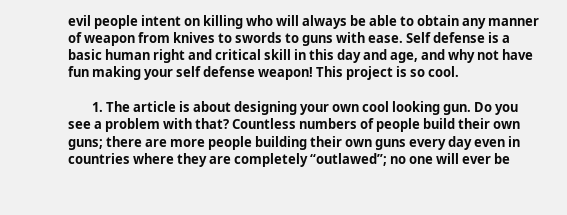evil people intent on killing who will always be able to obtain any manner of weapon from knives to swords to guns with ease. Self defense is a basic human right and critical skill in this day and age, and why not have fun making your self defense weapon! This project is so cool.

        1. The article is about designing your own cool looking gun. Do you see a problem with that? Countless numbers of people build their own guns; there are more people building their own guns every day even in countries where they are completely “outlawed”; no one will ever be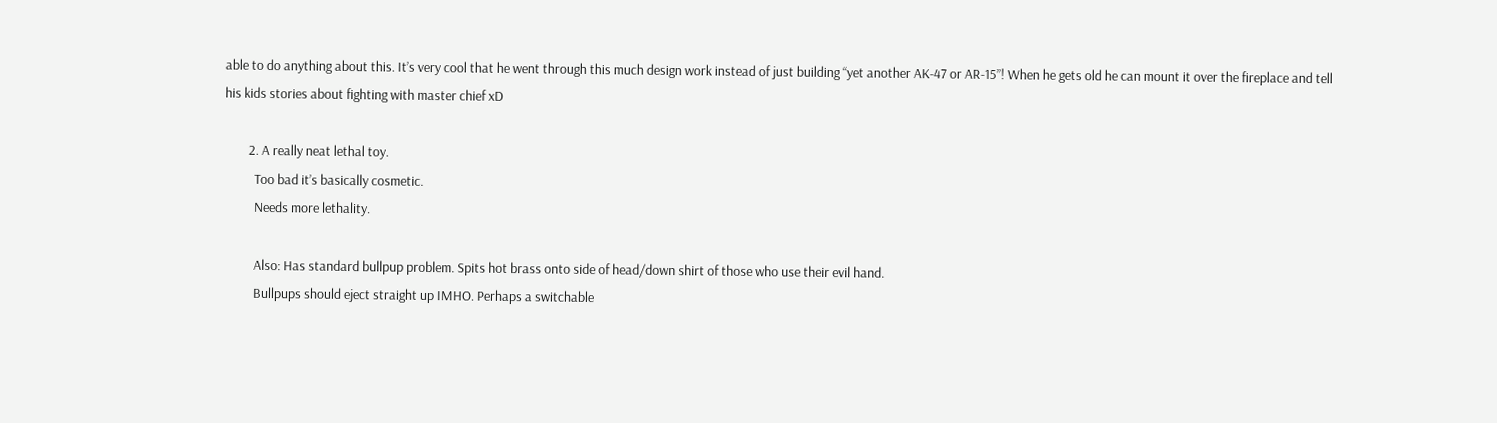able to do anything about this. It’s very cool that he went through this much design work instead of just building “yet another AK-47 or AR-15”! When he gets old he can mount it over the fireplace and tell his kids stories about fighting with master chief xD

        2. A really neat lethal toy.
          Too bad it’s basically cosmetic.
          Needs more lethality.

          Also: Has standard bullpup problem. Spits hot brass onto side of head/down shirt of those who use their evil hand.
          Bullpups should eject straight up IMHO. Perhaps a switchable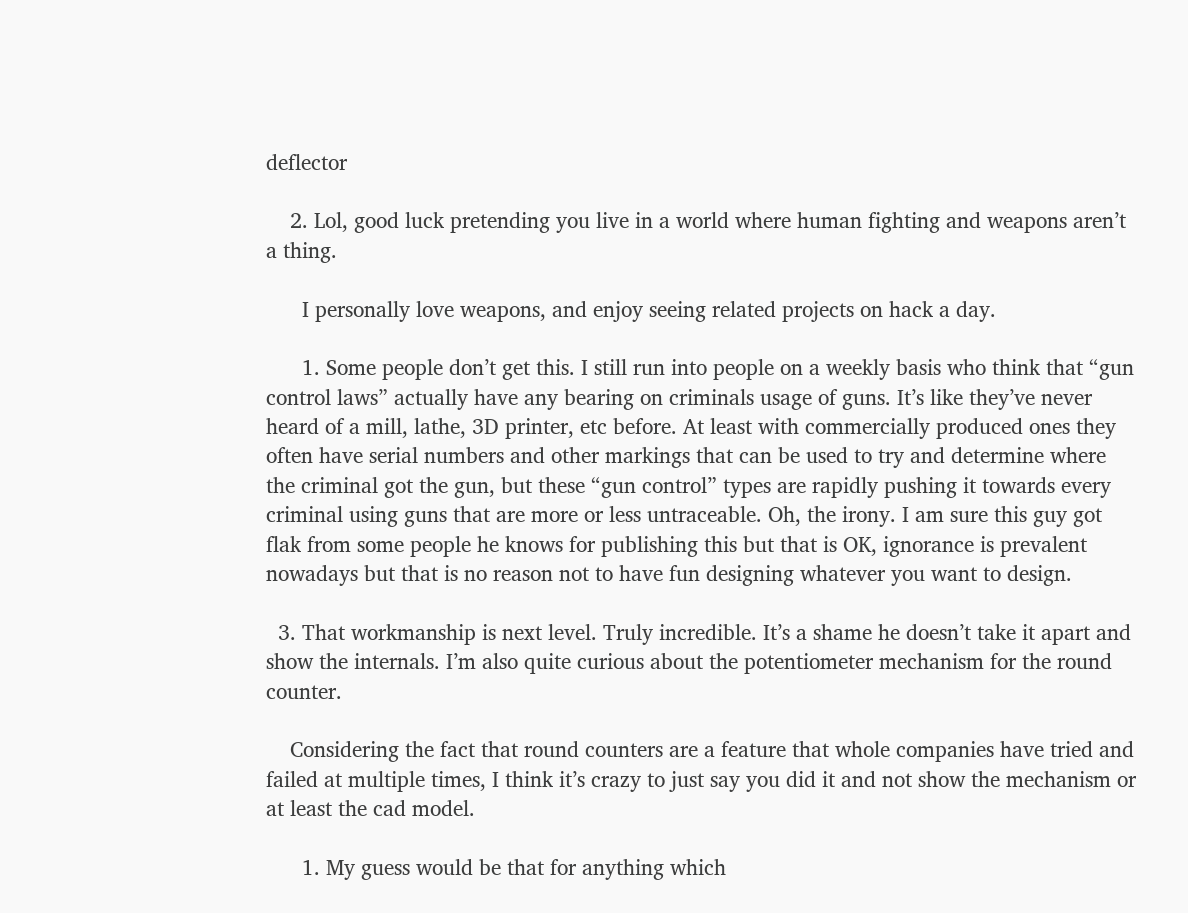deflector

    2. Lol, good luck pretending you live in a world where human fighting and weapons aren’t a thing.

      I personally love weapons, and enjoy seeing related projects on hack a day.

      1. Some people don’t get this. I still run into people on a weekly basis who think that “gun control laws” actually have any bearing on criminals usage of guns. It’s like they’ve never heard of a mill, lathe, 3D printer, etc before. At least with commercially produced ones they often have serial numbers and other markings that can be used to try and determine where the criminal got the gun, but these “gun control” types are rapidly pushing it towards every criminal using guns that are more or less untraceable. Oh, the irony. I am sure this guy got flak from some people he knows for publishing this but that is OK, ignorance is prevalent nowadays but that is no reason not to have fun designing whatever you want to design.

  3. That workmanship is next level. Truly incredible. It’s a shame he doesn’t take it apart and show the internals. I’m also quite curious about the potentiometer mechanism for the round counter.

    Considering the fact that round counters are a feature that whole companies have tried and failed at multiple times, I think it’s crazy to just say you did it and not show the mechanism or at least the cad model.

      1. My guess would be that for anything which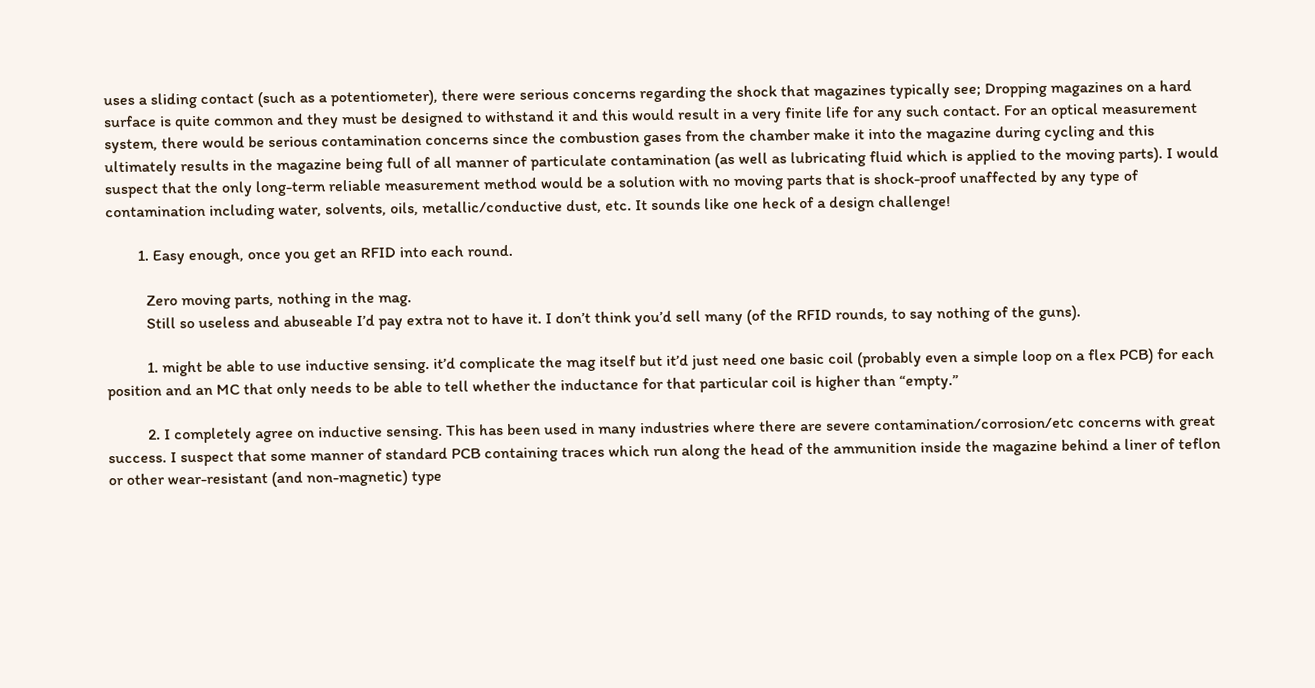uses a sliding contact (such as a potentiometer), there were serious concerns regarding the shock that magazines typically see; Dropping magazines on a hard surface is quite common and they must be designed to withstand it and this would result in a very finite life for any such contact. For an optical measurement system, there would be serious contamination concerns since the combustion gases from the chamber make it into the magazine during cycling and this ultimately results in the magazine being full of all manner of particulate contamination (as well as lubricating fluid which is applied to the moving parts). I would suspect that the only long-term reliable measurement method would be a solution with no moving parts that is shock-proof unaffected by any type of contamination including water, solvents, oils, metallic/conductive dust, etc. It sounds like one heck of a design challenge!

        1. Easy enough, once you get an RFID into each round.

          Zero moving parts, nothing in the mag.
          Still so useless and abuseable I’d pay extra not to have it. I don’t think you’d sell many (of the RFID rounds, to say nothing of the guns).

          1. might be able to use inductive sensing. it’d complicate the mag itself but it’d just need one basic coil (probably even a simple loop on a flex PCB) for each position and an MC that only needs to be able to tell whether the inductance for that particular coil is higher than “empty.”

          2. I completely agree on inductive sensing. This has been used in many industries where there are severe contamination/corrosion/etc concerns with great success. I suspect that some manner of standard PCB containing traces which run along the head of the ammunition inside the magazine behind a liner of teflon or other wear-resistant (and non-magnetic) type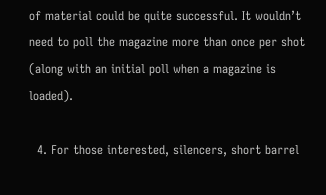of material could be quite successful. It wouldn’t need to poll the magazine more than once per shot (along with an initial poll when a magazine is loaded).

  4. For those interested, silencers, short barrel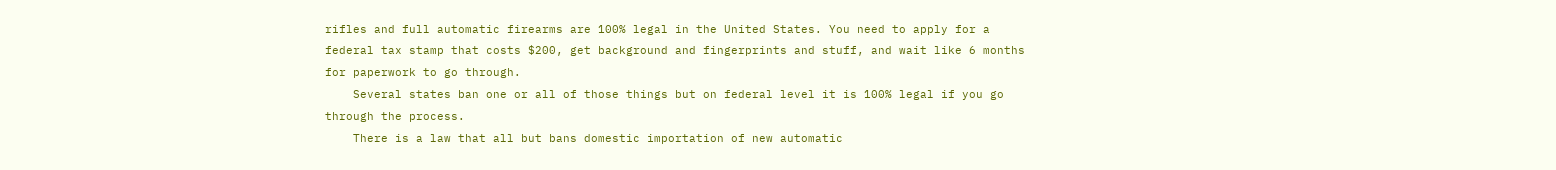rifles and full automatic firearms are 100% legal in the United States. You need to apply for a federal tax stamp that costs $200, get background and fingerprints and stuff, and wait like 6 months for paperwork to go through.
    Several states ban one or all of those things but on federal level it is 100% legal if you go through the process.
    There is a law that all but bans domestic importation of new automatic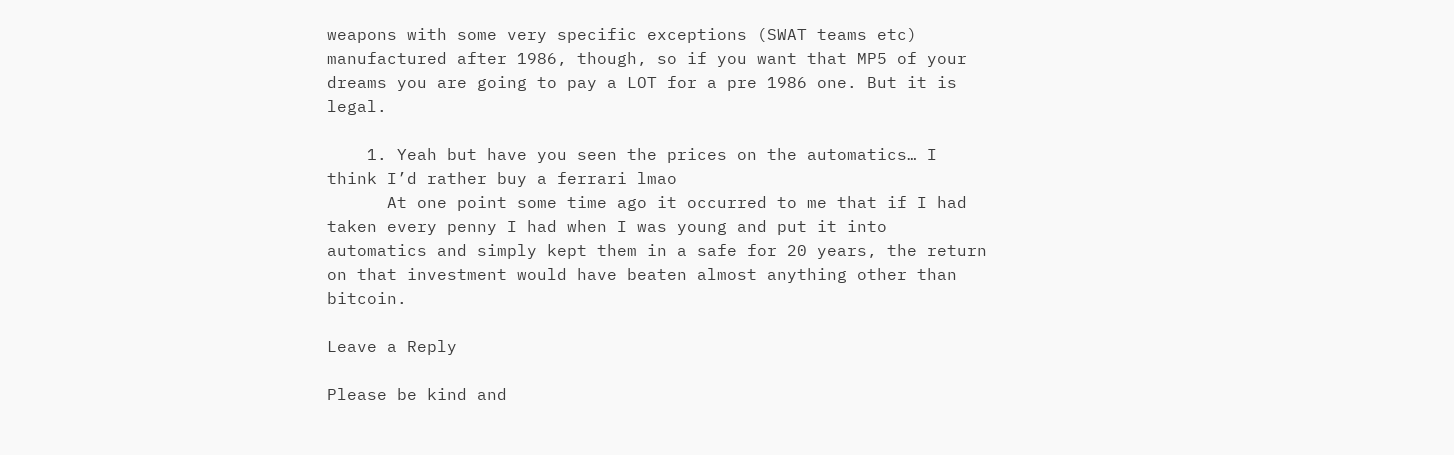weapons with some very specific exceptions (SWAT teams etc) manufactured after 1986, though, so if you want that MP5 of your dreams you are going to pay a LOT for a pre 1986 one. But it is legal.

    1. Yeah but have you seen the prices on the automatics… I think I’d rather buy a ferrari lmao
      At one point some time ago it occurred to me that if I had taken every penny I had when I was young and put it into automatics and simply kept them in a safe for 20 years, the return on that investment would have beaten almost anything other than bitcoin.

Leave a Reply

Please be kind and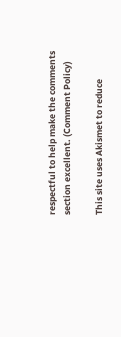respectful to help make the comments section excellent. (Comment Policy)

This site uses Akismet to reduce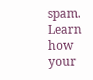spam. Learn how your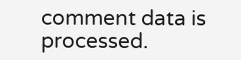comment data is processed.